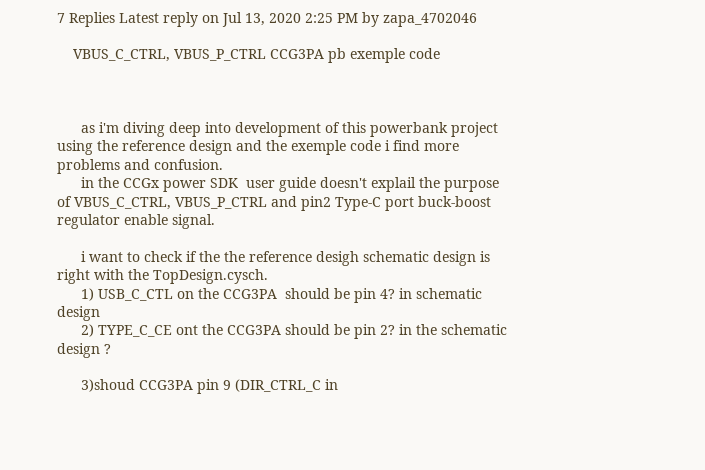7 Replies Latest reply on Jul 13, 2020 2:25 PM by zapa_4702046

    VBUS_C_CTRL, VBUS_P_CTRL CCG3PA pb exemple code



      as i'm diving deep into development of this powerbank project using the reference design and the exemple code i find more problems and confusion.
      in the CCGx power SDK  user guide doesn't explail the purpose of VBUS_C_CTRL, VBUS_P_CTRL and pin2 Type-C port buck-boost regulator enable signal.

      i want to check if the the reference desigh schematic design is right with the TopDesign.cysch.
      1) USB_C_CTL on the CCG3PA  should be pin 4? in schematic design
      2) TYPE_C_CE ont the CCG3PA should be pin 2? in the schematic design ?

      3)shoud CCG3PA pin 9 (DIR_CTRL_C in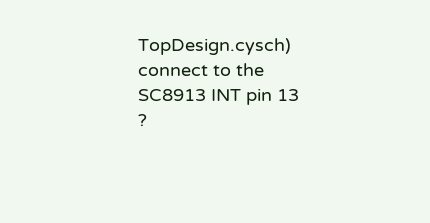TopDesign.cysch) connect to the SC8913 INT pin 13 ?